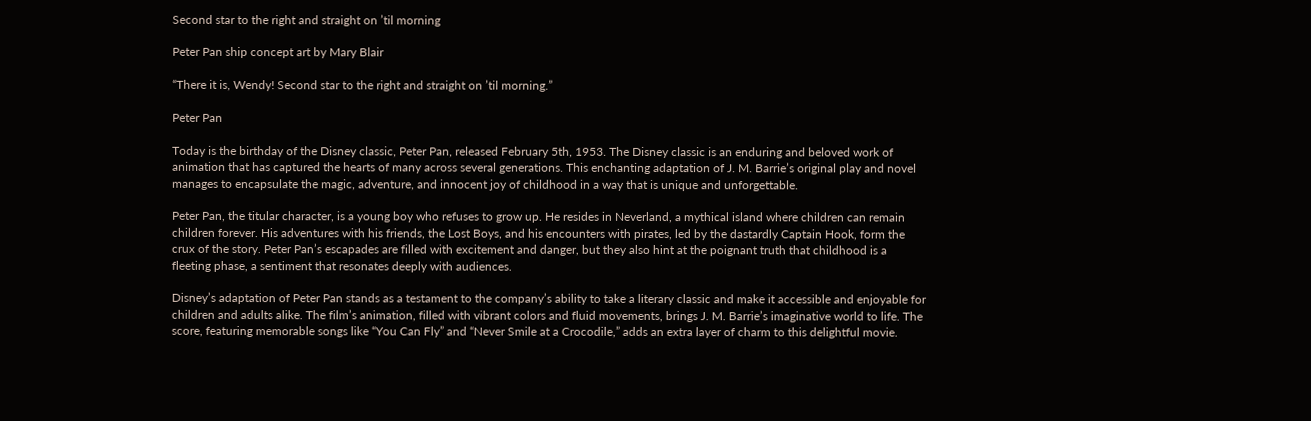Second star to the right and straight on ’til morning

Peter Pan ship concept art by Mary Blair

“There it is, Wendy! Second star to the right and straight on ’til morning.”

Peter Pan

Today is the birthday of the Disney classic, Peter Pan, released February 5th, 1953. The Disney classic is an enduring and beloved work of animation that has captured the hearts of many across several generations. This enchanting adaptation of J. M. Barrie’s original play and novel manages to encapsulate the magic, adventure, and innocent joy of childhood in a way that is unique and unforgettable.

Peter Pan, the titular character, is a young boy who refuses to grow up. He resides in Neverland, a mythical island where children can remain children forever. His adventures with his friends, the Lost Boys, and his encounters with pirates, led by the dastardly Captain Hook, form the crux of the story. Peter Pan’s escapades are filled with excitement and danger, but they also hint at the poignant truth that childhood is a fleeting phase, a sentiment that resonates deeply with audiences.

Disney’s adaptation of Peter Pan stands as a testament to the company’s ability to take a literary classic and make it accessible and enjoyable for children and adults alike. The film’s animation, filled with vibrant colors and fluid movements, brings J. M. Barrie’s imaginative world to life. The score, featuring memorable songs like “You Can Fly” and “Never Smile at a Crocodile,” adds an extra layer of charm to this delightful movie.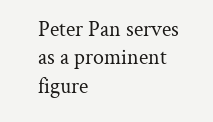Peter Pan serves as a prominent figure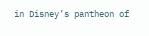in Disney’s pantheon of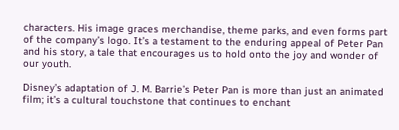characters. His image graces merchandise, theme parks, and even forms part of the company’s logo. It’s a testament to the enduring appeal of Peter Pan and his story, a tale that encourages us to hold onto the joy and wonder of our youth.

Disney’s adaptation of J. M. Barrie’s Peter Pan is more than just an animated film; it’s a cultural touchstone that continues to enchant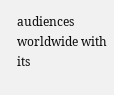audiences worldwide with its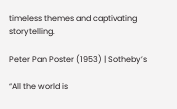timeless themes and captivating storytelling.

Peter Pan Poster (1953) | Sotheby’s

“All the world is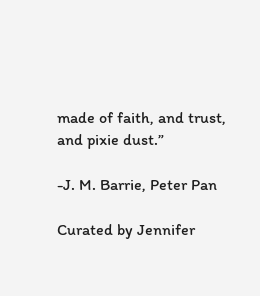made of faith, and trust, and pixie dust.”

-J. M. Barrie, Peter Pan

Curated by Jennifer